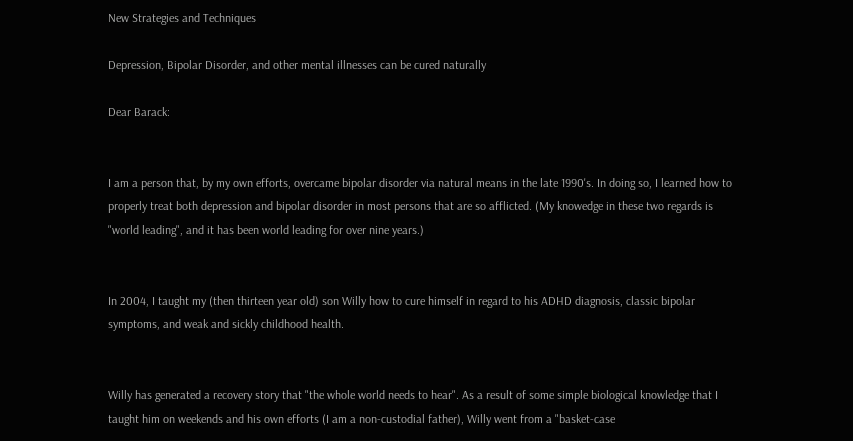New Strategies and Techniques

Depression, Bipolar Disorder, and other mental illnesses can be cured naturally

Dear Barack:


I am a person that, by my own efforts, overcame bipolar disorder via natural means in the late 1990's. In doing so, I learned how to properly treat both depression and bipolar disorder in most persons that are so afflicted. (My knowedge in these two regards is "world leading", and it has been world leading for over nine years.)


In 2004, I taught my (then thirteen year old) son Willy how to cure himself in regard to his ADHD diagnosis, classic bipolar symptoms, and weak and sickly childhood health.


Willy has generated a recovery story that "the whole world needs to hear". As a result of some simple biological knowledge that I taught him on weekends and his own efforts (I am a non-custodial father), Willy went from a "basket-case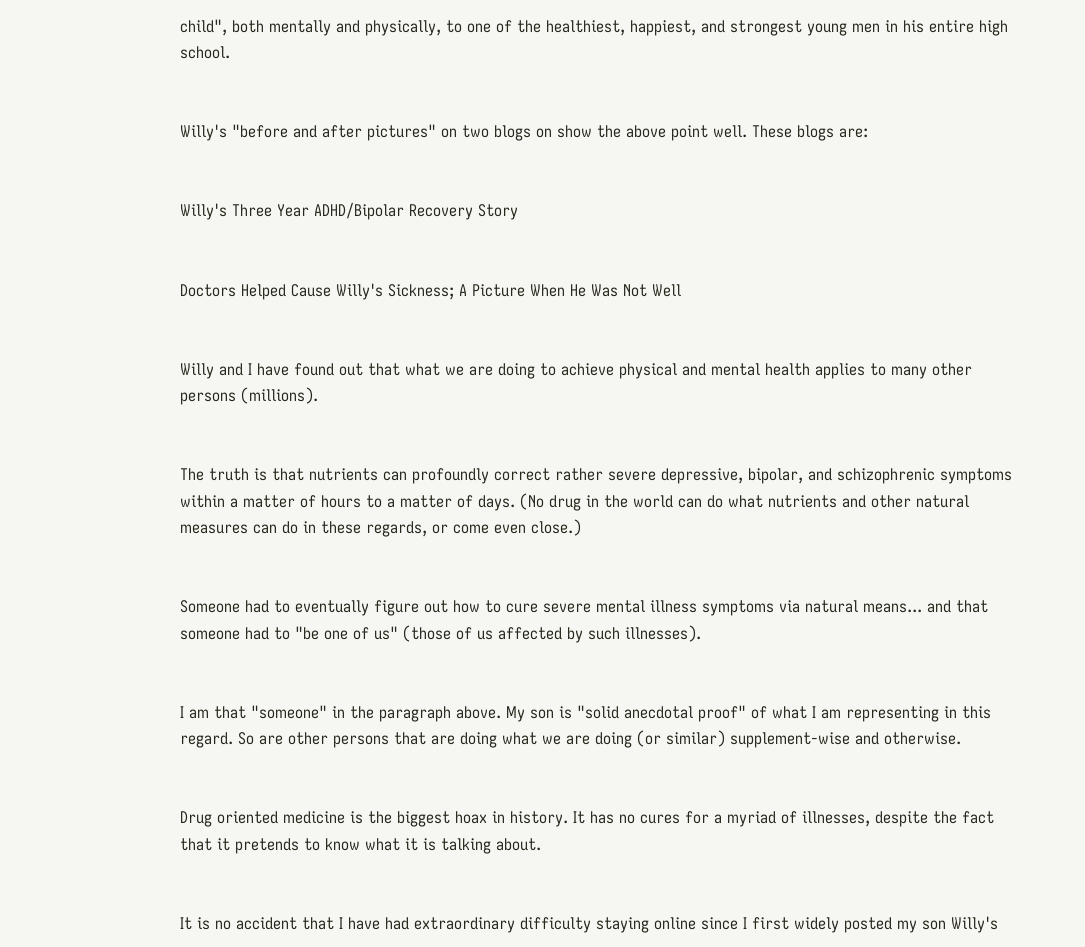child", both mentally and physically, to one of the healthiest, happiest, and strongest young men in his entire high school.


Willy's "before and after pictures" on two blogs on show the above point well. These blogs are:


Willy's Three Year ADHD/Bipolar Recovery Story


Doctors Helped Cause Willy's Sickness; A Picture When He Was Not Well


Willy and I have found out that what we are doing to achieve physical and mental health applies to many other persons (millions).


The truth is that nutrients can profoundly correct rather severe depressive, bipolar, and schizophrenic symptoms within a matter of hours to a matter of days. (No drug in the world can do what nutrients and other natural measures can do in these regards, or come even close.)


Someone had to eventually figure out how to cure severe mental illness symptoms via natural means... and that someone had to "be one of us" (those of us affected by such illnesses).


I am that "someone" in the paragraph above. My son is "solid anecdotal proof" of what I am representing in this regard. So are other persons that are doing what we are doing (or similar) supplement-wise and otherwise.


Drug oriented medicine is the biggest hoax in history. It has no cures for a myriad of illnesses, despite the fact that it pretends to know what it is talking about.


It is no accident that I have had extraordinary difficulty staying online since I first widely posted my son Willy's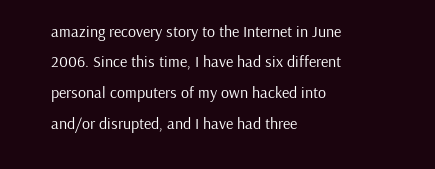amazing recovery story to the Internet in June 2006. Since this time, I have had six different personal computers of my own hacked into and/or disrupted, and I have had three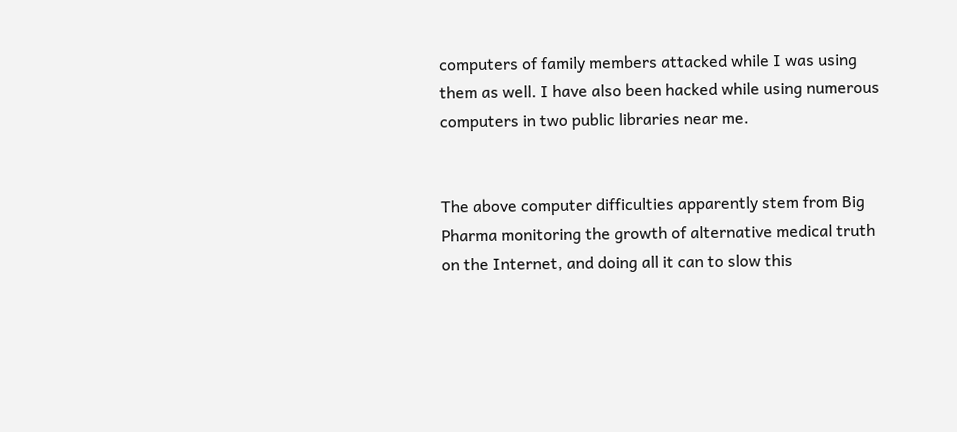computers of family members attacked while I was using them as well. I have also been hacked while using numerous computers in two public libraries near me.


The above computer difficulties apparently stem from Big Pharma monitoring the growth of alternative medical truth on the Internet, and doing all it can to slow this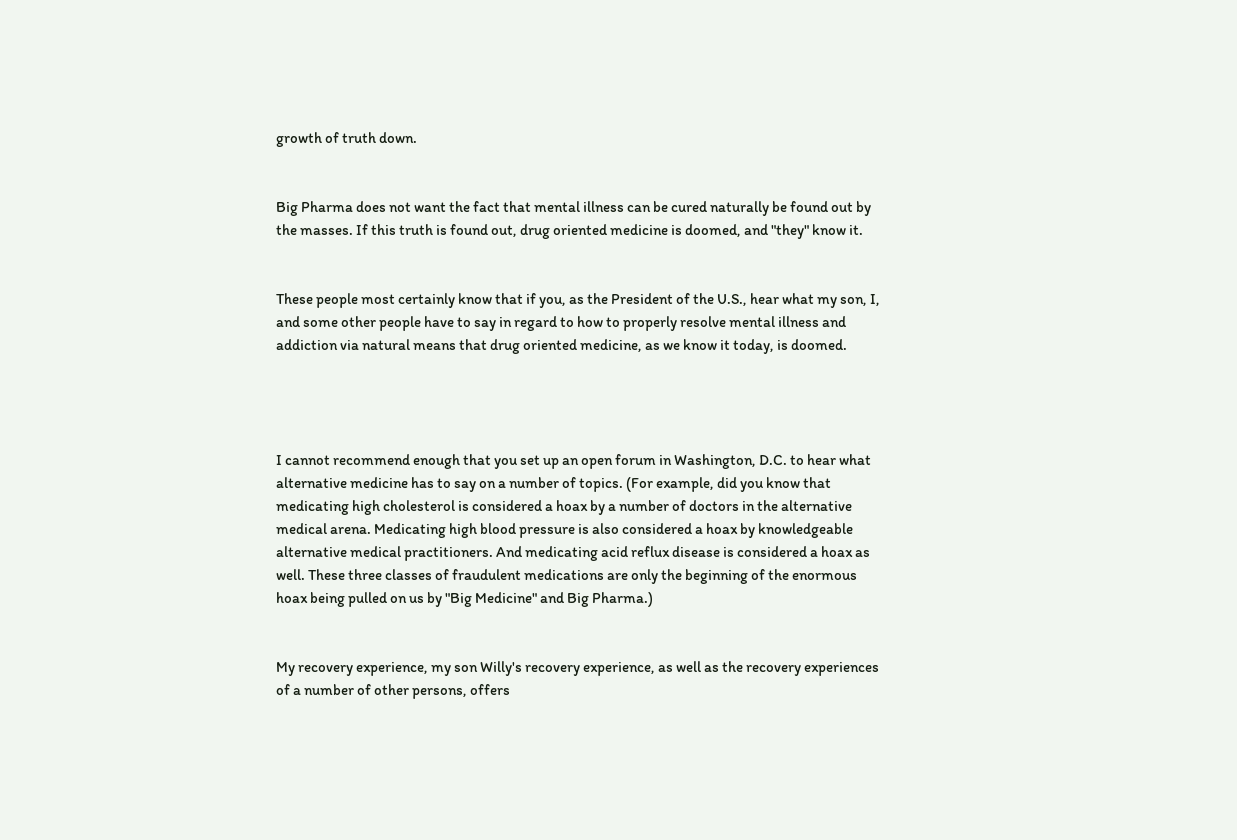growth of truth down.


Big Pharma does not want the fact that mental illness can be cured naturally be found out by the masses. If this truth is found out, drug oriented medicine is doomed, and "they" know it.


These people most certainly know that if you, as the President of the U.S., hear what my son, I, and some other people have to say in regard to how to properly resolve mental illness and addiction via natural means that drug oriented medicine, as we know it today, is doomed.




I cannot recommend enough that you set up an open forum in Washington, D.C. to hear what alternative medicine has to say on a number of topics. (For example, did you know that medicating high cholesterol is considered a hoax by a number of doctors in the alternative medical arena. Medicating high blood pressure is also considered a hoax by knowledgeable alternative medical practitioners. And medicating acid reflux disease is considered a hoax as well. These three classes of fraudulent medications are only the beginning of the enormous hoax being pulled on us by "Big Medicine" and Big Pharma.)


My recovery experience, my son Willy's recovery experience, as well as the recovery experiences of a number of other persons, offers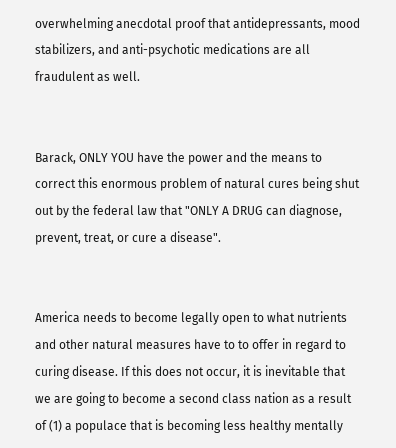overwhelming anecdotal proof that antidepressants, mood stabilizers, and anti-psychotic medications are all fraudulent as well.


Barack, ONLY YOU have the power and the means to correct this enormous problem of natural cures being shut out by the federal law that "ONLY A DRUG can diagnose, prevent, treat, or cure a disease".


America needs to become legally open to what nutrients and other natural measures have to to offer in regard to curing disease. If this does not occur, it is inevitable that we are going to become a second class nation as a result of (1) a populace that is becoming less healthy mentally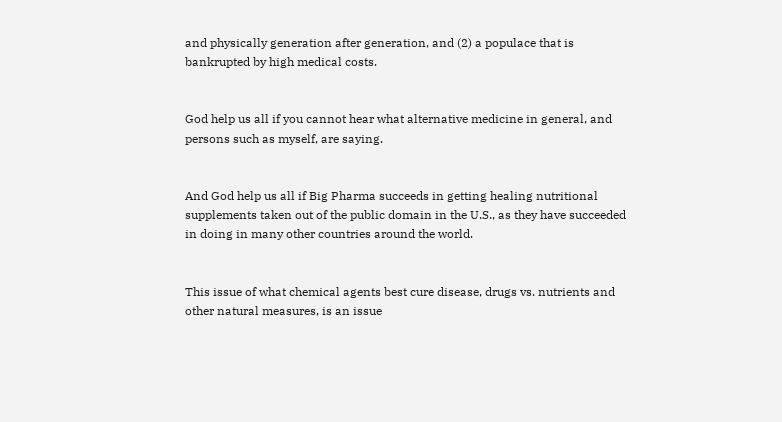and physically generation after generation, and (2) a populace that is bankrupted by high medical costs.


God help us all if you cannot hear what alternative medicine in general, and persons such as myself, are saying.


And God help us all if Big Pharma succeeds in getting healing nutritional supplements taken out of the public domain in the U.S., as they have succeeded in doing in many other countries around the world.


This issue of what chemical agents best cure disease, drugs vs. nutrients and other natural measures, is an issue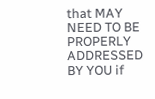that MAY NEED TO BE PROPERLY ADDRESSED BY YOU if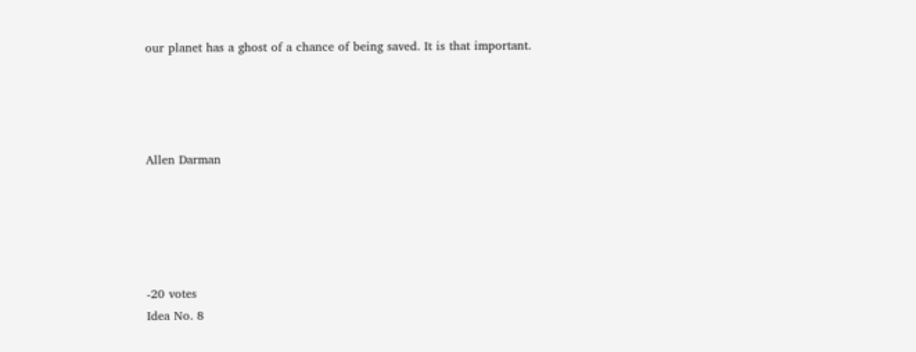our planet has a ghost of a chance of being saved. It is that important.




Allen Darman





-20 votes
Idea No. 8